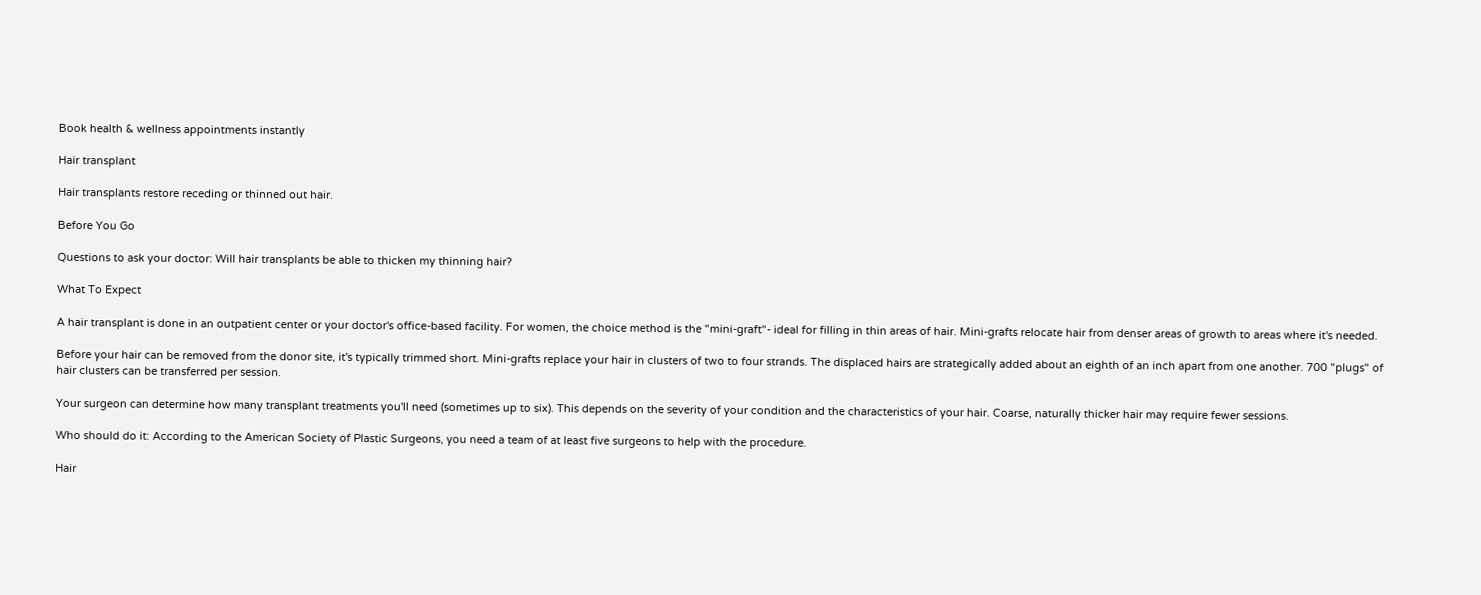Book health & wellness appointments instantly

Hair transplant

Hair transplants restore receding or thinned out hair.

Before You Go

Questions to ask your doctor: Will hair transplants be able to thicken my thinning hair?

What To Expect

A hair transplant is done in an outpatient center or your doctor's office-based facility. For women, the choice method is the "mini-graft"- ideal for filling in thin areas of hair. Mini-grafts relocate hair from denser areas of growth to areas where it's needed.

Before your hair can be removed from the donor site, it's typically trimmed short. Mini-grafts replace your hair in clusters of two to four strands. The displaced hairs are strategically added about an eighth of an inch apart from one another. 700 "plugs" of hair clusters can be transferred per session.

Your surgeon can determine how many transplant treatments you'll need (sometimes up to six). This depends on the severity of your condition and the characteristics of your hair. Coarse, naturally thicker hair may require fewer sessions.

Who should do it: According to the American Society of Plastic Surgeons, you need a team of at least five surgeons to help with the procedure.

Hair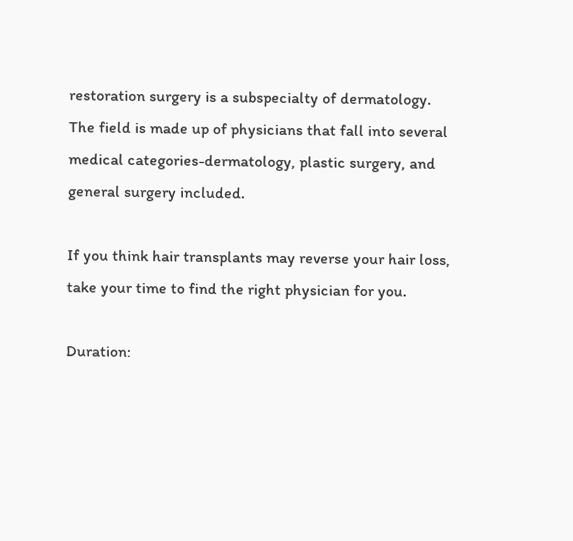restoration surgery is a subspecialty of dermatology. The field is made up of physicians that fall into several medical categories-dermatology, plastic surgery, and general surgery included.

If you think hair transplants may reverse your hair loss, take your time to find the right physician for you.

Duration: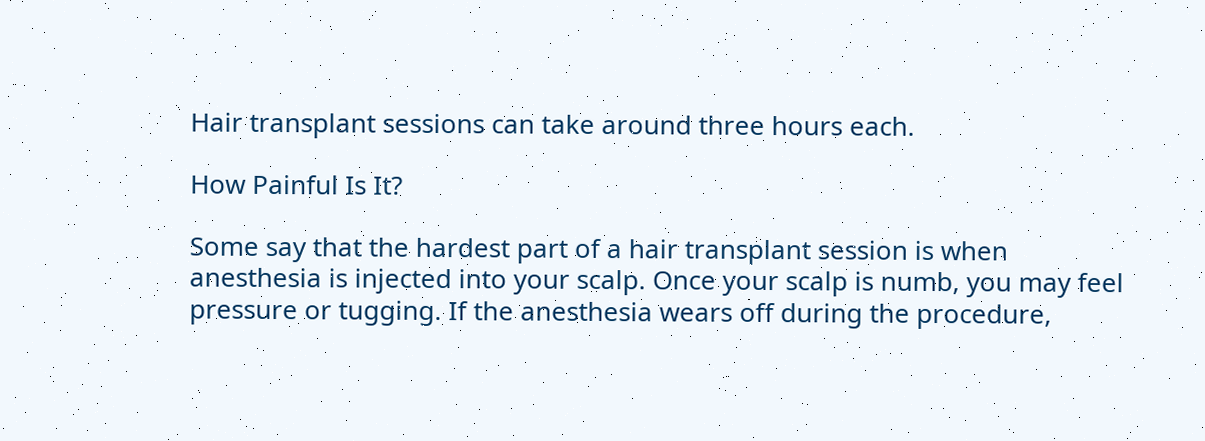Hair transplant sessions can take around three hours each.

How Painful Is It?

Some say that the hardest part of a hair transplant session is when anesthesia is injected into your scalp. Once your scalp is numb, you may feel pressure or tugging. If the anesthesia wears off during the procedure,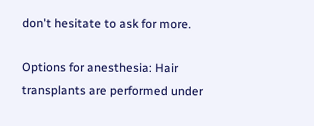don't hesitate to ask for more.

Options for anesthesia: Hair transplants are performed under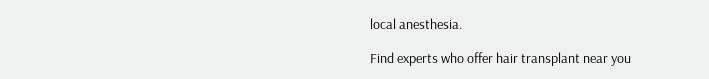local anesthesia.

Find experts who offer hair transplant near you